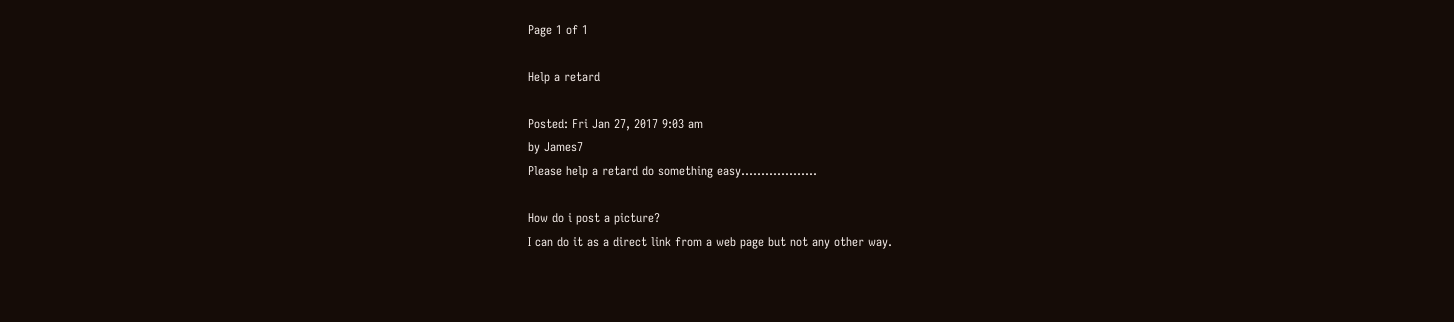Page 1 of 1

Help a retard

Posted: Fri Jan 27, 2017 9:03 am
by James7
Please help a retard do something easy...................

How do i post a picture?
I can do it as a direct link from a web page but not any other way.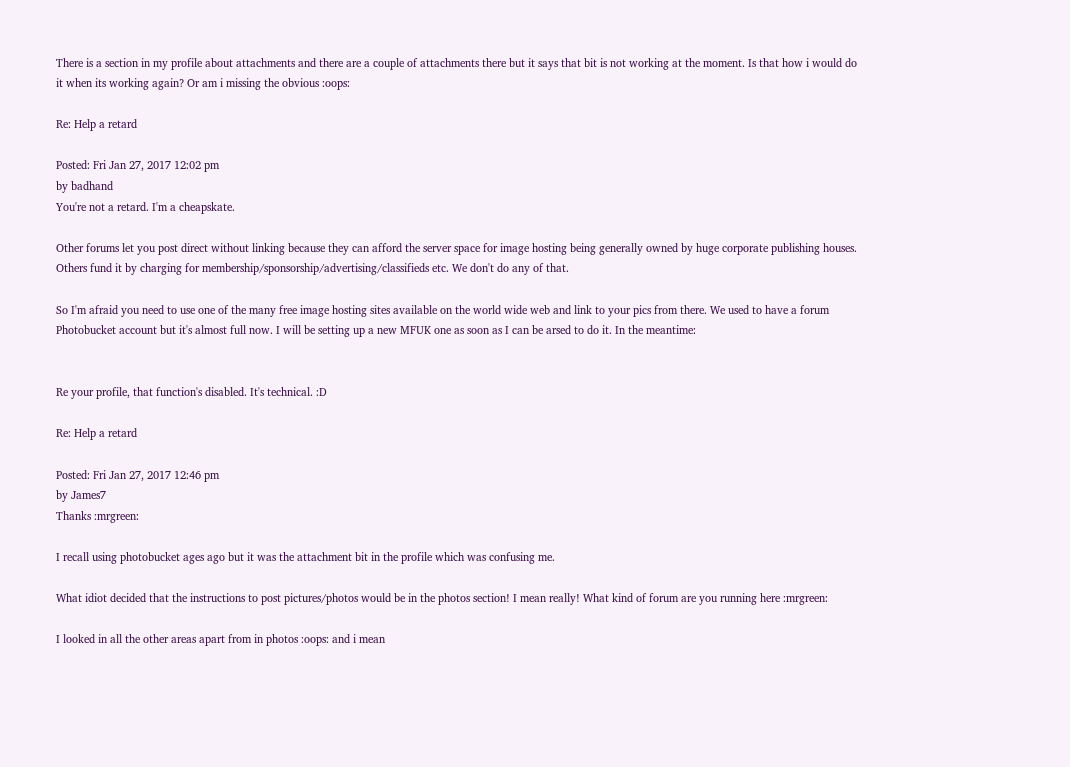There is a section in my profile about attachments and there are a couple of attachments there but it says that bit is not working at the moment. Is that how i would do it when its working again? Or am i missing the obvious :oops:

Re: Help a retard

Posted: Fri Jan 27, 2017 12:02 pm
by badhand
You're not a retard. I'm a cheapskate.

Other forums let you post direct without linking because they can afford the server space for image hosting being generally owned by huge corporate publishing houses. Others fund it by charging for membership/sponsorship/advertising/classifieds etc. We don't do any of that.

So I'm afraid you need to use one of the many free image hosting sites available on the world wide web and link to your pics from there. We used to have a forum Photobucket account but it's almost full now. I will be setting up a new MFUK one as soon as I can be arsed to do it. In the meantime:


Re your profile, that function's disabled. It's technical. :D

Re: Help a retard

Posted: Fri Jan 27, 2017 12:46 pm
by James7
Thanks :mrgreen:

I recall using photobucket ages ago but it was the attachment bit in the profile which was confusing me.

What idiot decided that the instructions to post pictures/photos would be in the photos section! I mean really! What kind of forum are you running here :mrgreen:

I looked in all the other areas apart from in photos :oops: and i mean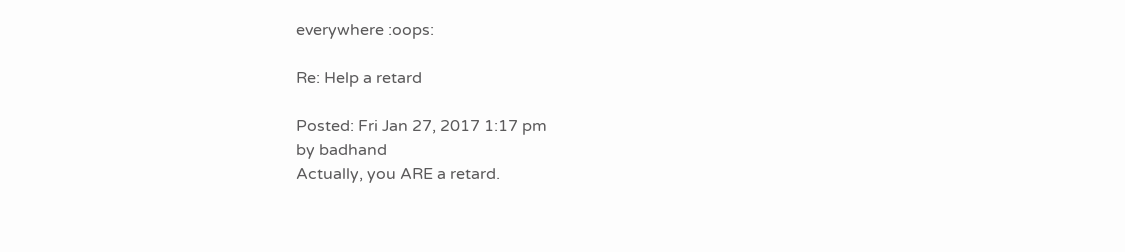everywhere :oops:

Re: Help a retard

Posted: Fri Jan 27, 2017 1:17 pm
by badhand
Actually, you ARE a retard.